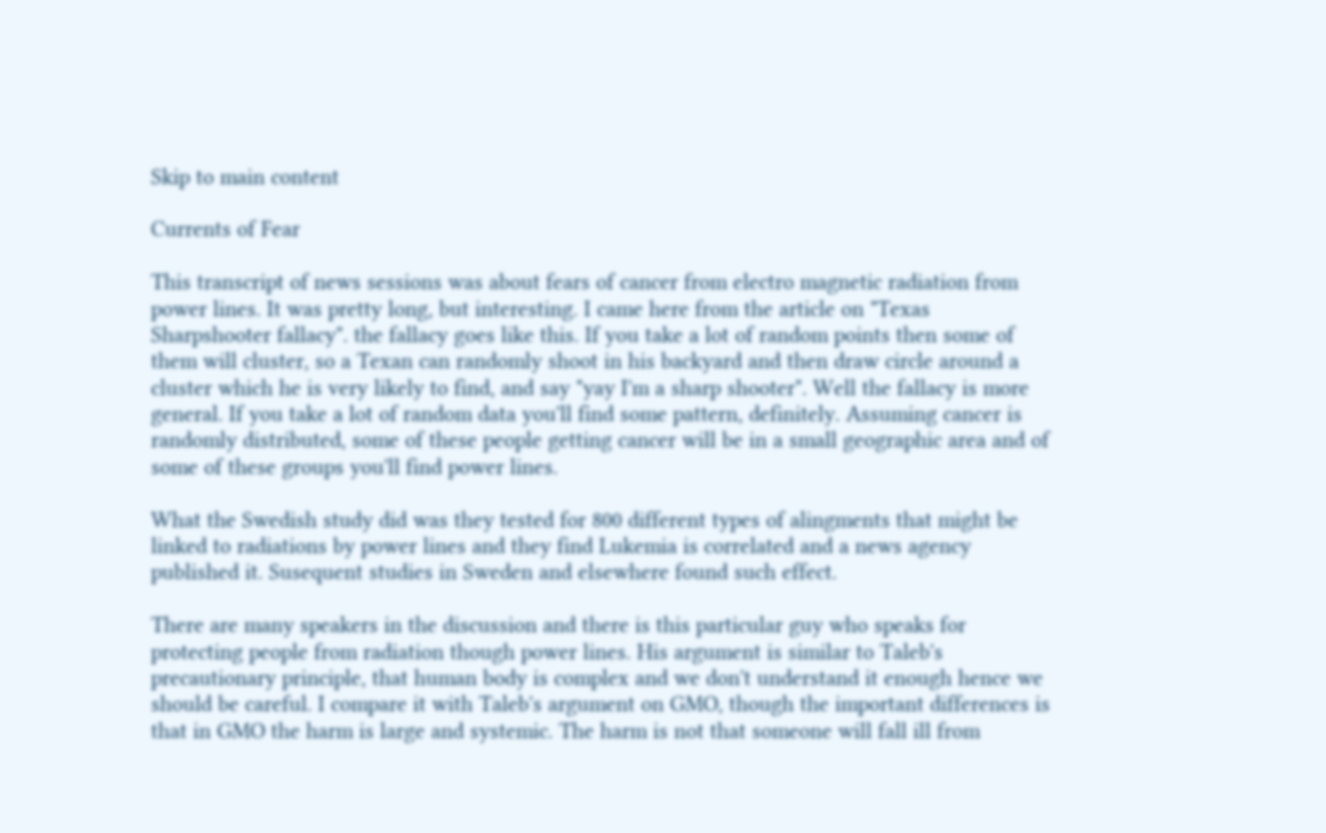Skip to main content

Currents of Fear

This transcript of news sessions was about fears of cancer from electro magnetic radiation from power lines. It was pretty long, but interesting. I came here from the article on "Texas Sharpshooter fallacy". the fallacy goes like this. If you take a lot of random points then some of them will cluster, so a Texan can randomly shoot in his backyard and then draw circle around a cluster which he is very likely to find, and say "yay I'm a sharp shooter". Well the fallacy is more general. If you take a lot of random data you'll find some pattern, definitely. Assuming cancer is randomly distributed, some of these people getting cancer will be in a small geographic area and of some of these groups you'll find power lines.

What the Swedish study did was they tested for 800 different types of alingments that might be linked to radiations by power lines and they find Lukemia is correlated and a news agency published it. Susequent studies in Sweden and elsewhere found such effect.

There are many speakers in the discussion and there is this particular guy who speaks for protecting people from radiation though power lines. His argument is similar to Taleb's precautionary principle, that human body is complex and we don't understand it enough hence we should be careful. I compare it with Taleb's argument on GMO, though the important differences is that in GMO the harm is large and systemic. The harm is not that someone will fall ill from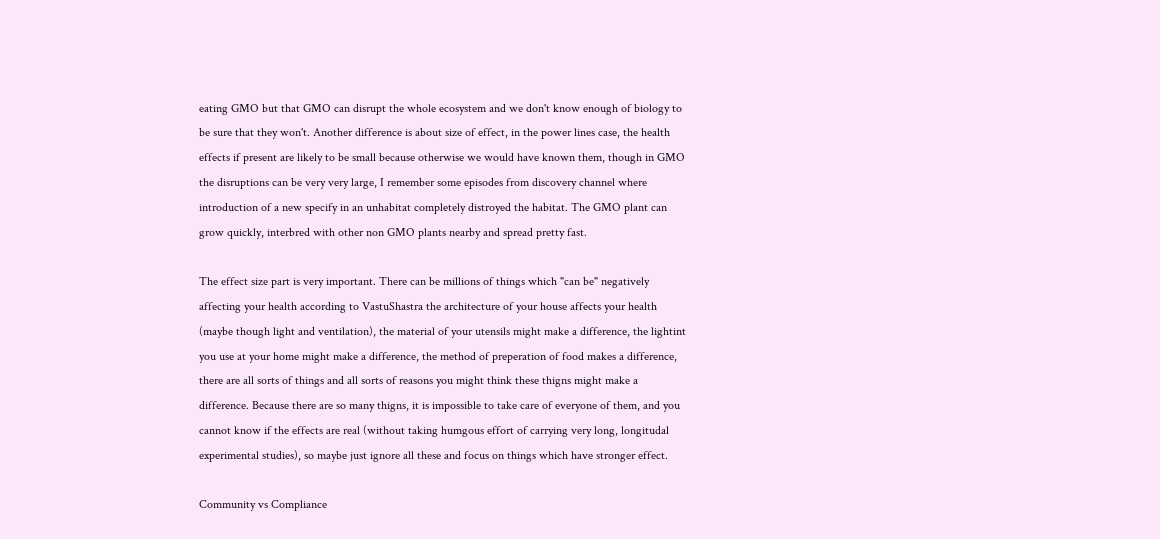eating GMO but that GMO can disrupt the whole ecosystem and we don't know enough of biology to be sure that they won't. Another difference is about size of effect, in the power lines case, the health effects if present are likely to be small because otherwise we would have known them, though in GMO the disruptions can be very very large, I remember some episodes from discovery channel where introduction of a new specify in an unhabitat completely distroyed the habitat. The GMO plant can grow quickly, interbred with other non GMO plants nearby and spread pretty fast.

The effect size part is very important. There can be millions of things which "can be" negatively affecting your health according to VastuShastra the architecture of your house affects your health (maybe though light and ventilation), the material of your utensils might make a difference, the lightint you use at your home might make a difference, the method of preperation of food makes a difference, there are all sorts of things and all sorts of reasons you might think these thigns might make a difference. Because there are so many thigns, it is impossible to take care of everyone of them, and you cannot know if the effects are real (without taking humgous effort of carrying very long, longitudal experimental studies), so maybe just ignore all these and focus on things which have stronger effect.

Community vs Compliance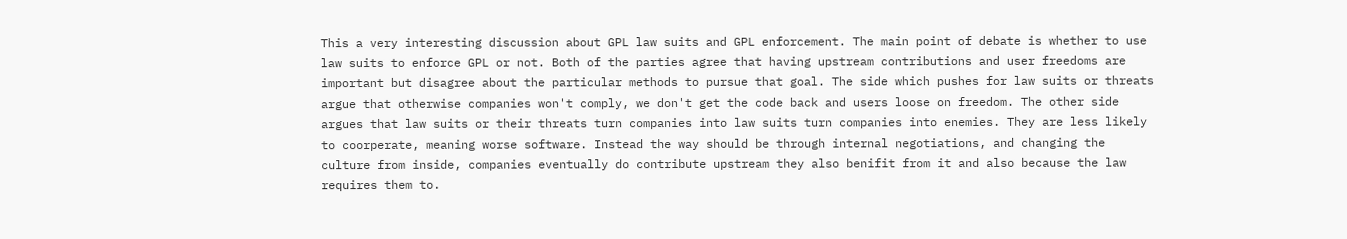This a very interesting discussion about GPL law suits and GPL enforcement. The main point of debate is whether to use law suits to enforce GPL or not. Both of the parties agree that having upstream contributions and user freedoms are important but disagree about the particular methods to pursue that goal. The side which pushes for law suits or threats argue that otherwise companies won't comply, we don't get the code back and users loose on freedom. The other side argues that law suits or their threats turn companies into law suits turn companies into enemies. They are less likely to coorperate, meaning worse software. Instead the way should be through internal negotiations, and changing the culture from inside, companies eventually do contribute upstream they also benifit from it and also because the law requires them to.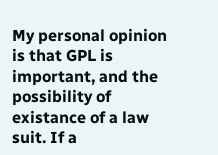My personal opinion is that GPL is important, and the possibility of existance of a law suit. If a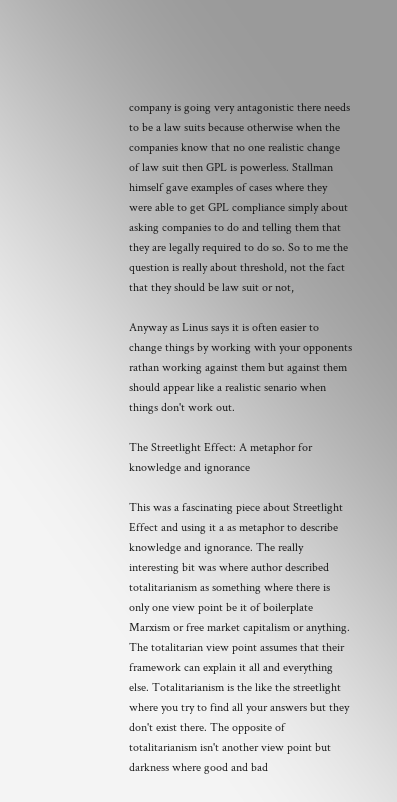company is going very antagonistic there needs to be a law suits because otherwise when the companies know that no one realistic change of law suit then GPL is powerless. Stallman himself gave examples of cases where they were able to get GPL compliance simply about asking companies to do and telling them that they are legally required to do so. So to me the question is really about threshold, not the fact that they should be law suit or not,

Anyway as Linus says it is often easier to change things by working with your opponents rathan working against them but against them should appear like a realistic senario when things don't work out.

The Streetlight Effect: A metaphor for knowledge and ignorance

This was a fascinating piece about Streetlight Effect and using it a as metaphor to describe knowledge and ignorance. The really interesting bit was where author described totalitarianism as something where there is only one view point be it of boilerplate Marxism or free market capitalism or anything. The totalitarian view point assumes that their framework can explain it all and everything else. Totalitarianism is the like the streetlight where you try to find all your answers but they don't exist there. The opposite of totalitarianism isn't another view point but darkness where good and bad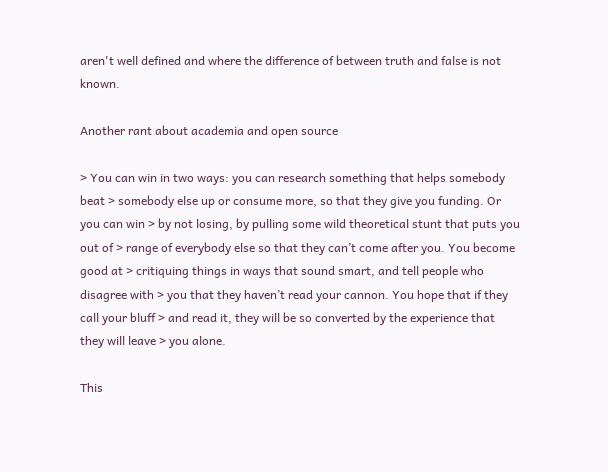aren't well defined and where the difference of between truth and false is not known.

Another rant about academia and open source

> You can win in two ways: you can research something that helps somebody beat > somebody else up or consume more, so that they give you funding. Or you can win > by not losing, by pulling some wild theoretical stunt that puts you out of > range of everybody else so that they can’t come after you. You become good at > critiquing things in ways that sound smart, and tell people who disagree with > you that they haven’t read your cannon. You hope that if they call your bluff > and read it, they will be so converted by the experience that they will leave > you alone.

This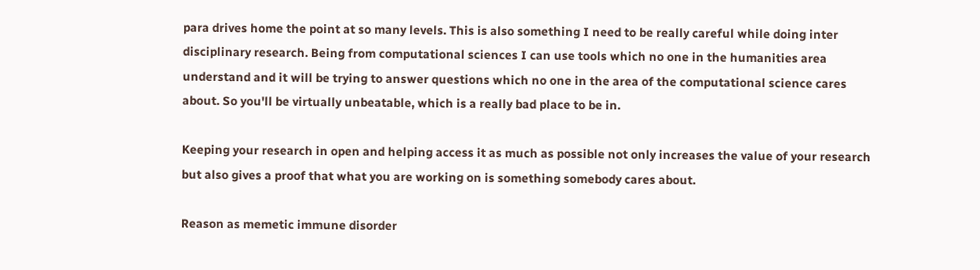para drives home the point at so many levels. This is also something I need to be really careful while doing inter disciplinary research. Being from computational sciences I can use tools which no one in the humanities area understand and it will be trying to answer questions which no one in the area of the computational science cares about. So you'll be virtually unbeatable, which is a really bad place to be in.

Keeping your research in open and helping access it as much as possible not only increases the value of your research but also gives a proof that what you are working on is something somebody cares about.

Reason as memetic immune disorder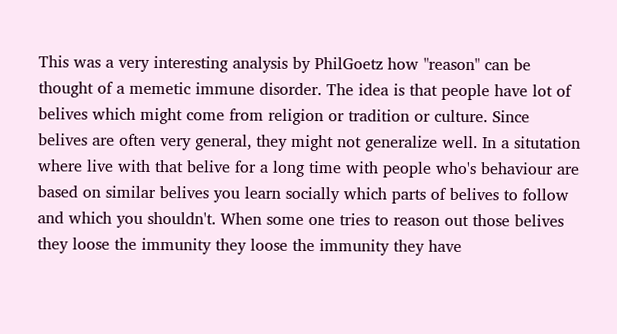This was a very interesting analysis by PhilGoetz how "reason" can be thought of a memetic immune disorder. The idea is that people have lot of belives which might come from religion or tradition or culture. Since belives are often very general, they might not generalize well. In a situtation where live with that belive for a long time with people who's behaviour are based on similar belives you learn socially which parts of belives to follow and which you shouldn't. When some one tries to reason out those belives they loose the immunity they loose the immunity they have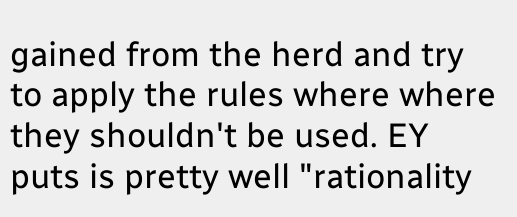gained from the herd and try to apply the rules where where they shouldn't be used. EY puts is pretty well "rationality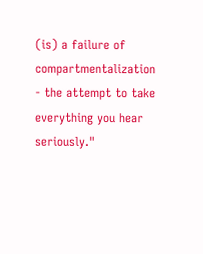(is) a failure of compartmentalization - the attempt to take everything you hear seriously."